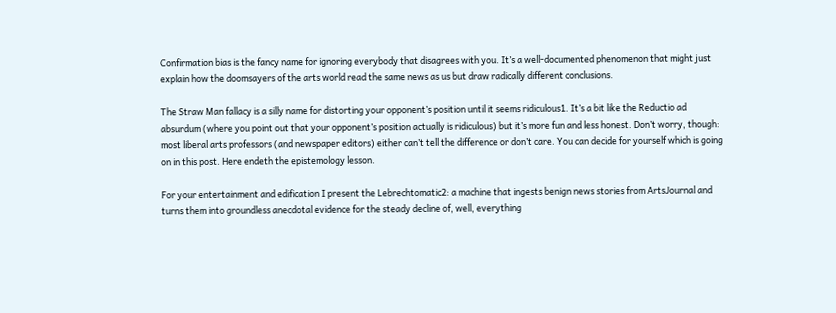Confirmation bias is the fancy name for ignoring everybody that disagrees with you. It’s a well-documented phenomenon that might just explain how the doomsayers of the arts world read the same news as us but draw radically different conclusions.

The Straw Man fallacy is a silly name for distorting your opponent’s position until it seems ridiculous1. It’s a bit like the Reductio ad absurdum (where you point out that your opponent’s position actually is ridiculous) but it’s more fun and less honest. Don’t worry, though: most liberal arts professors (and newspaper editors) either can’t tell the difference or don’t care. You can decide for yourself which is going on in this post. Here endeth the epistemology lesson.

For your entertainment and edification I present the Lebrechtomatic2: a machine that ingests benign news stories from ArtsJournal and turns them into groundless anecdotal evidence for the steady decline of, well, everything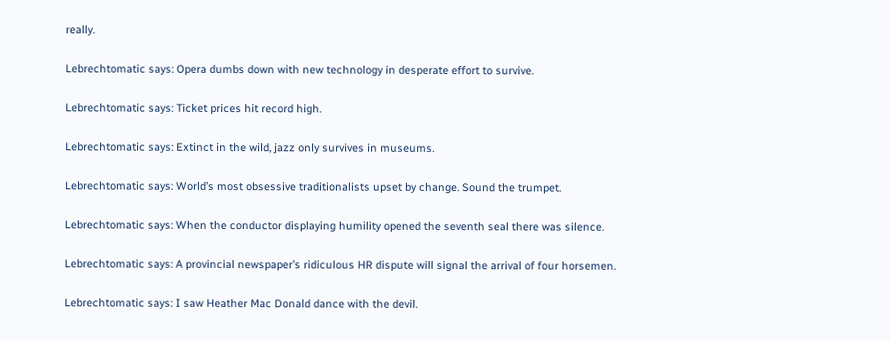really.

Lebrechtomatic says: Opera dumbs down with new technology in desperate effort to survive.

Lebrechtomatic says: Ticket prices hit record high.

Lebrechtomatic says: Extinct in the wild, jazz only survives in museums.

Lebrechtomatic says: World’s most obsessive traditionalists upset by change. Sound the trumpet.

Lebrechtomatic says: When the conductor displaying humility opened the seventh seal there was silence.

Lebrechtomatic says: A provincial newspaper’s ridiculous HR dispute will signal the arrival of four horsemen.

Lebrechtomatic says: I saw Heather Mac Donald dance with the devil.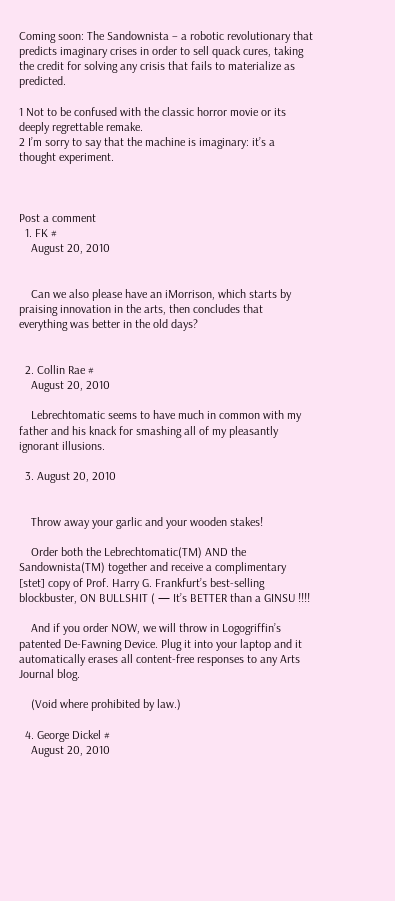Coming soon: The Sandownista – a robotic revolutionary that predicts imaginary crises in order to sell quack cures, taking the credit for solving any crisis that fails to materialize as predicted.

1 Not to be confused with the classic horror movie or its deeply regrettable remake.
2 I’m sorry to say that the machine is imaginary: it’s a thought experiment.



Post a comment
  1. FK #
    August 20, 2010


    Can we also please have an iMorrison, which starts by praising innovation in the arts, then concludes that everything was better in the old days?


  2. Collin Rae #
    August 20, 2010

    Lebrechtomatic seems to have much in common with my father and his knack for smashing all of my pleasantly ignorant illusions.

  3. August 20, 2010


    Throw away your garlic and your wooden stakes!

    Order both the Lebrechtomatic(TM) AND the Sandownista(TM) together and receive a complimentary [stet] copy of Prof. Harry G. Frankfurt’s best-selling blockbuster, ON BULLSHIT ( — It’s BETTER than a GINSU !!!!

    And if you order NOW, we will throw in Logogriffin’s patented De-Fawning Device. Plug it into your laptop and it automatically erases all content-free responses to any Arts Journal blog.

    (Void where prohibited by law.)

  4. George Dickel #
    August 20, 2010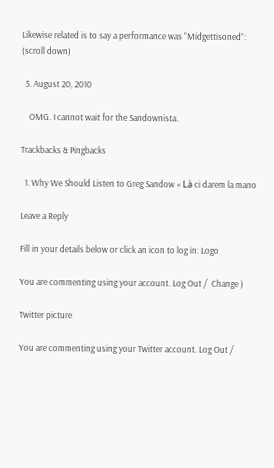Likewise related is to say a performance was “Midgettisoned”: (scroll down)

  5. August 20, 2010

    OMG. I cannot wait for the Sandownista.

Trackbacks & Pingbacks

  1. Why We Should Listen to Greg Sandow « Là ci darem la mano

Leave a Reply

Fill in your details below or click an icon to log in: Logo

You are commenting using your account. Log Out /  Change )

Twitter picture

You are commenting using your Twitter account. Log Out /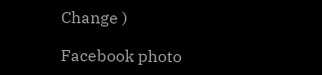Change )

Facebook photo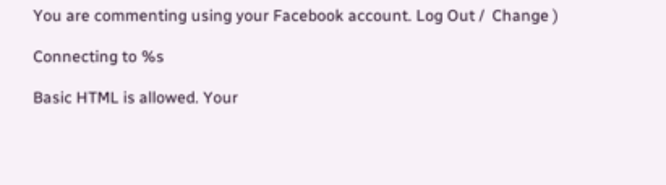You are commenting using your Facebook account. Log Out /  Change )

Connecting to %s

Basic HTML is allowed. Your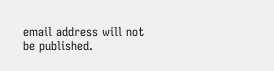email address will not be published.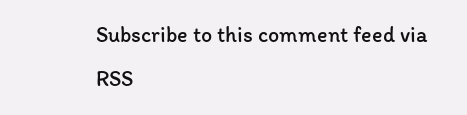Subscribe to this comment feed via RSS